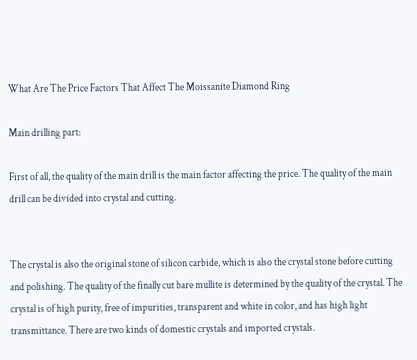What Are The Price Factors That Affect The Moissanite Diamond Ring

Main drilling part:

First of all, the quality of the main drill is the main factor affecting the price. The quality of the main drill can be divided into crystal and cutting.


The crystal is also the original stone of silicon carbide, which is also the crystal stone before cutting and polishing. The quality of the finally cut bare mullite is determined by the quality of the crystal. The crystal is of high purity, free of impurities, transparent and white in color, and has high light transmittance. There are two kinds of domestic crystals and imported crystals.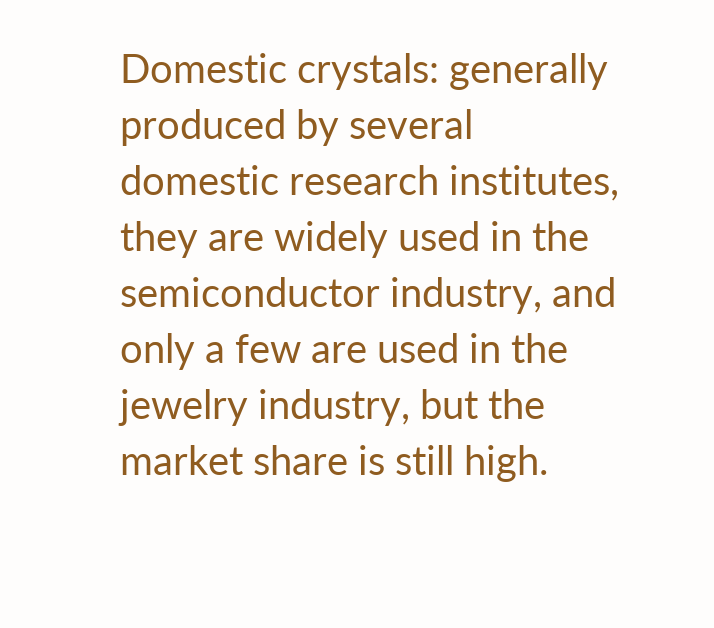Domestic crystals: generally produced by several domestic research institutes, they are widely used in the semiconductor industry, and only a few are used in the jewelry industry, but the market share is still high.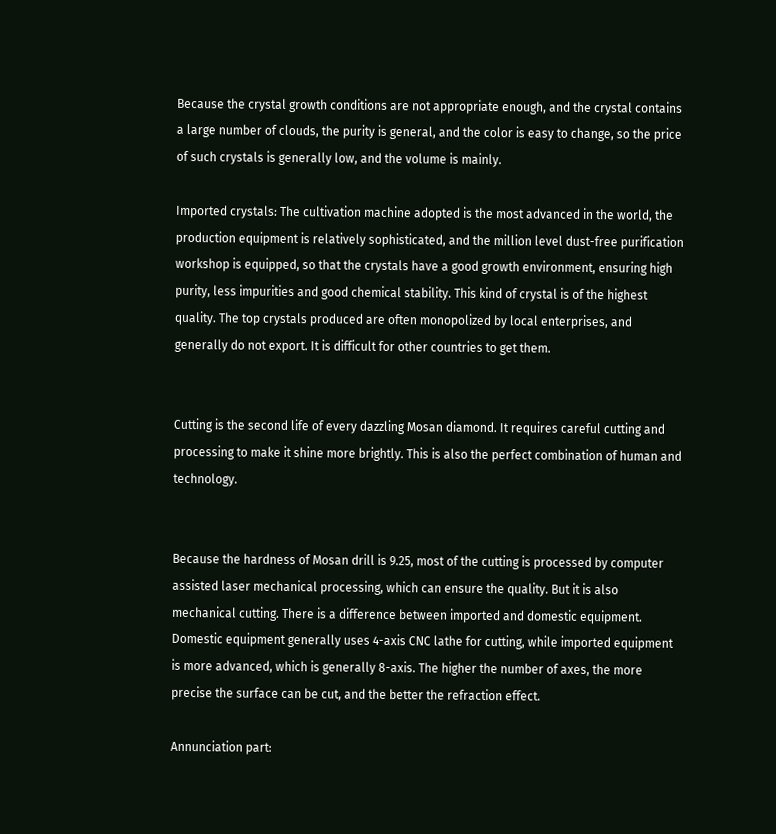Because the crystal growth conditions are not appropriate enough, and the crystal contains a large number of clouds, the purity is general, and the color is easy to change, so the price of such crystals is generally low, and the volume is mainly.

Imported crystals: The cultivation machine adopted is the most advanced in the world, the production equipment is relatively sophisticated, and the million level dust-free purification workshop is equipped, so that the crystals have a good growth environment, ensuring high purity, less impurities and good chemical stability. This kind of crystal is of the highest quality. The top crystals produced are often monopolized by local enterprises, and generally do not export. It is difficult for other countries to get them.


Cutting is the second life of every dazzling Mosan diamond. It requires careful cutting and processing to make it shine more brightly. This is also the perfect combination of human and technology.


Because the hardness of Mosan drill is 9.25, most of the cutting is processed by computer assisted laser mechanical processing, which can ensure the quality. But it is also mechanical cutting. There is a difference between imported and domestic equipment. Domestic equipment generally uses 4-axis CNC lathe for cutting, while imported equipment is more advanced, which is generally 8-axis. The higher the number of axes, the more precise the surface can be cut, and the better the refraction effect.

Annunciation part: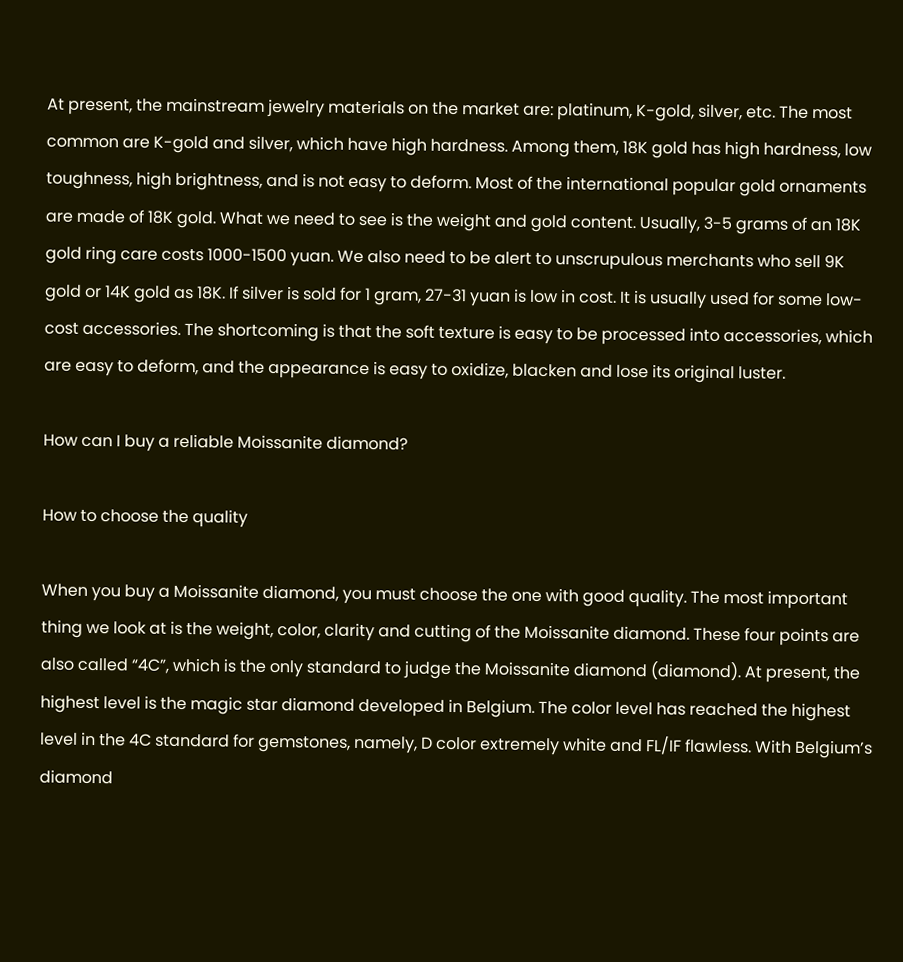At present, the mainstream jewelry materials on the market are: platinum, K-gold, silver, etc. The most common are K-gold and silver, which have high hardness. Among them, 18K gold has high hardness, low toughness, high brightness, and is not easy to deform. Most of the international popular gold ornaments are made of 18K gold. What we need to see is the weight and gold content. Usually, 3-5 grams of an 18K gold ring care costs 1000-1500 yuan. We also need to be alert to unscrupulous merchants who sell 9K gold or 14K gold as 18K. If silver is sold for 1 gram, 27-31 yuan is low in cost. It is usually used for some low-cost accessories. The shortcoming is that the soft texture is easy to be processed into accessories, which are easy to deform, and the appearance is easy to oxidize, blacken and lose its original luster.

How can I buy a reliable Moissanite diamond?

How to choose the quality

When you buy a Moissanite diamond, you must choose the one with good quality. The most important thing we look at is the weight, color, clarity and cutting of the Moissanite diamond. These four points are also called “4C”, which is the only standard to judge the Moissanite diamond (diamond). At present, the highest level is the magic star diamond developed in Belgium. The color level has reached the highest level in the 4C standard for gemstones, namely, D color extremely white and FL/IF flawless. With Belgium’s diamond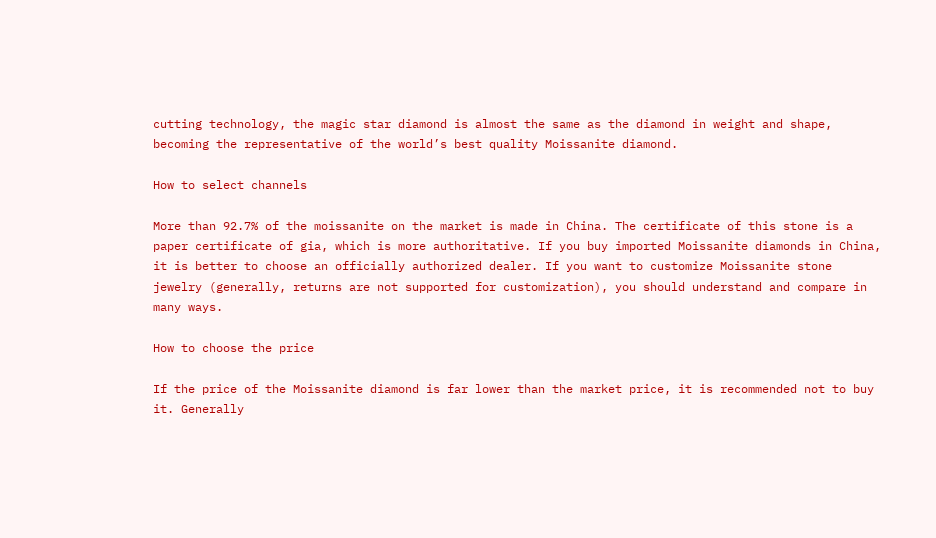cutting technology, the magic star diamond is almost the same as the diamond in weight and shape, becoming the representative of the world’s best quality Moissanite diamond.

How to select channels

More than 92.7% of the moissanite on the market is made in China. The certificate of this stone is a paper certificate of gia, which is more authoritative. If you buy imported Moissanite diamonds in China, it is better to choose an officially authorized dealer. If you want to customize Moissanite stone jewelry (generally, returns are not supported for customization), you should understand and compare in many ways.

How to choose the price

If the price of the Moissanite diamond is far lower than the market price, it is recommended not to buy it. Generally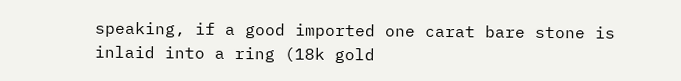speaking, if a good imported one carat bare stone is inlaid into a ring (18k gold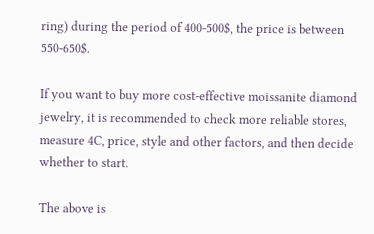ring) during the period of 400-500$, the price is between 550-650$.

If you want to buy more cost-effective moissanite diamond jewelry, it is recommended to check more reliable stores, measure 4C, price, style and other factors, and then decide whether to start.

The above is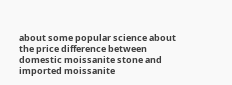about some popular science about the price difference between domestic moissanite stone and imported moissanite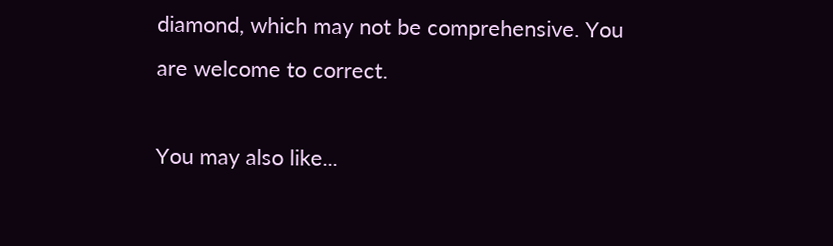diamond, which may not be comprehensive. You are welcome to correct.

You may also like...